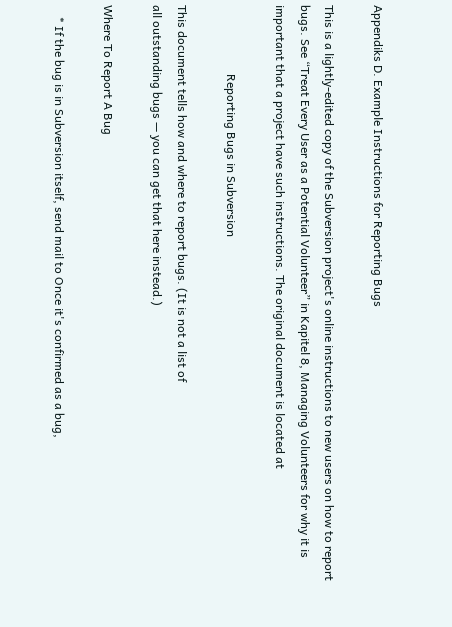Appendiks D. Example Instructions for Reporting Bugs

This is a lightly-edited copy of the Subversion project's online instructions to new users on how to report bugs. See “Treat Every User as a Potential Volunteer” in Kapitel 8, Managing Volunteers for why it is important that a project have such instructions. The original document is located at

                       Reporting Bugs in Subversion

This document tells how and where to report bugs. (It is not a list of
all outstanding bugs — you can get that here instead.)

Where To Report A Bug

    * If the bug is in Subversion itself, send mail to Once it's confirmed as a bug,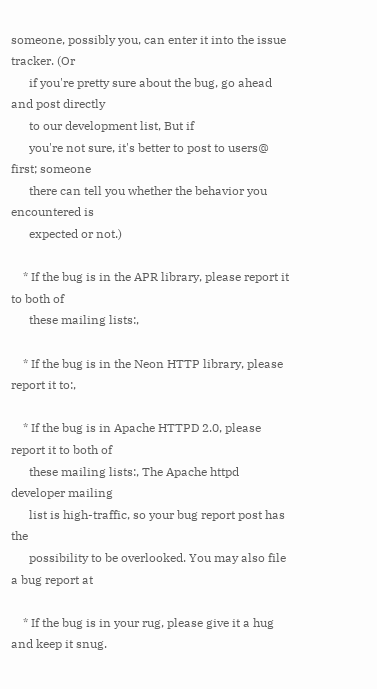someone, possibly you, can enter it into the issue tracker. (Or
      if you're pretty sure about the bug, go ahead and post directly
      to our development list, But if
      you're not sure, it's better to post to users@ first; someone
      there can tell you whether the behavior you encountered is
      expected or not.)

    * If the bug is in the APR library, please report it to both of
      these mailing lists:,

    * If the bug is in the Neon HTTP library, please report it to:,

    * If the bug is in Apache HTTPD 2.0, please report it to both of
      these mailing lists:, The Apache httpd developer mailing
      list is high-traffic, so your bug report post has the
      possibility to be overlooked. You may also file a bug report at

    * If the bug is in your rug, please give it a hug and keep it snug.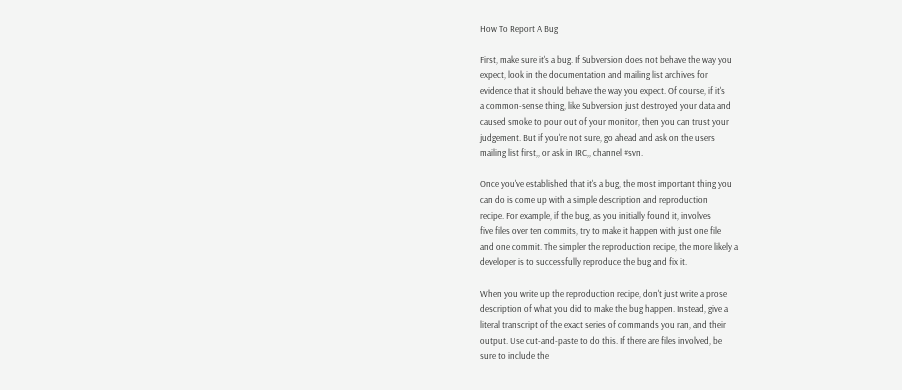How To Report A Bug

First, make sure it's a bug. If Subversion does not behave the way you
expect, look in the documentation and mailing list archives for
evidence that it should behave the way you expect. Of course, if it's
a common-sense thing, like Subversion just destroyed your data and
caused smoke to pour out of your monitor, then you can trust your
judgement. But if you're not sure, go ahead and ask on the users
mailing list first,, or ask in IRC,, channel #svn.

Once you've established that it's a bug, the most important thing you
can do is come up with a simple description and reproduction
recipe. For example, if the bug, as you initially found it, involves
five files over ten commits, try to make it happen with just one file
and one commit. The simpler the reproduction recipe, the more likely a
developer is to successfully reproduce the bug and fix it.

When you write up the reproduction recipe, don't just write a prose
description of what you did to make the bug happen. Instead, give a
literal transcript of the exact series of commands you ran, and their
output. Use cut-and-paste to do this. If there are files involved, be
sure to include the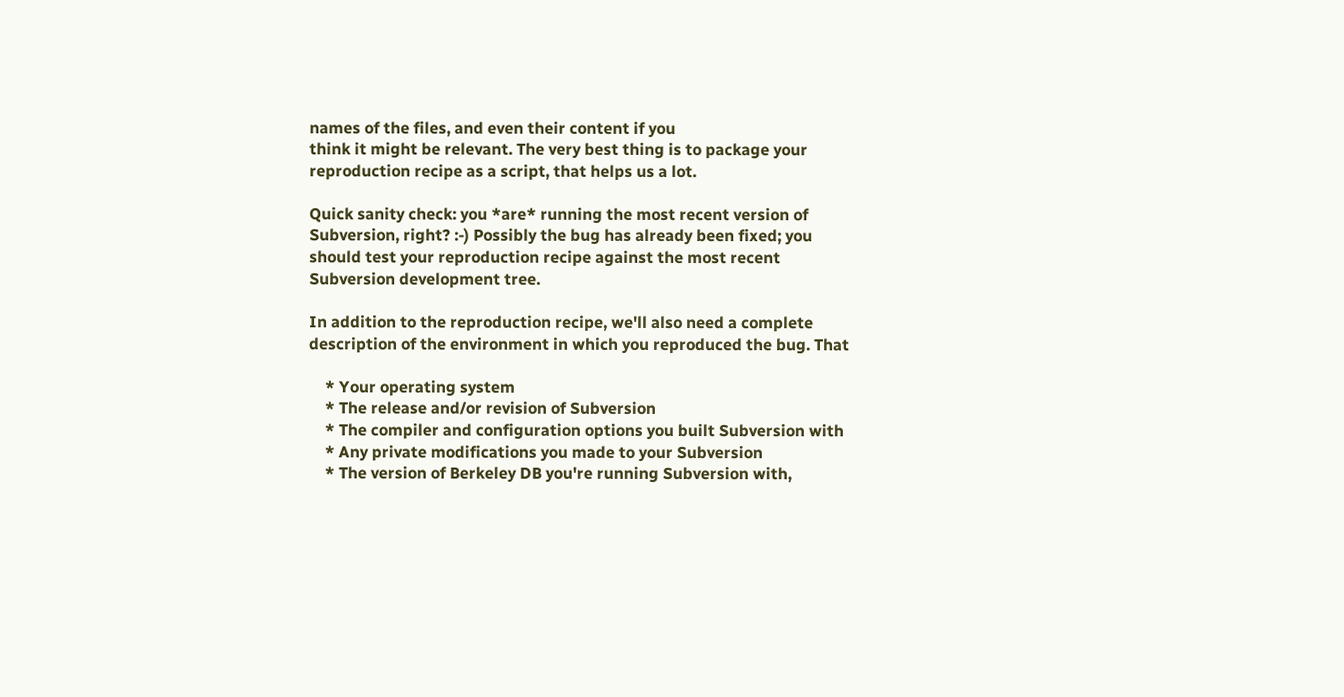names of the files, and even their content if you
think it might be relevant. The very best thing is to package your
reproduction recipe as a script, that helps us a lot.

Quick sanity check: you *are* running the most recent version of
Subversion, right? :-) Possibly the bug has already been fixed; you
should test your reproduction recipe against the most recent
Subversion development tree.

In addition to the reproduction recipe, we'll also need a complete
description of the environment in which you reproduced the bug. That

    * Your operating system
    * The release and/or revision of Subversion
    * The compiler and configuration options you built Subversion with
    * Any private modifications you made to your Subversion
    * The version of Berkeley DB you're running Subversion with,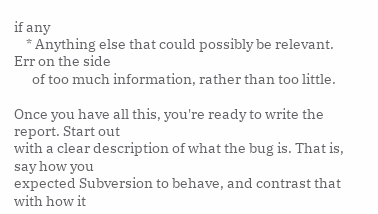if any
    * Anything else that could possibly be relevant. Err on the side
      of too much information, rather than too little.

Once you have all this, you're ready to write the report. Start out
with a clear description of what the bug is. That is, say how you
expected Subversion to behave, and contrast that with how it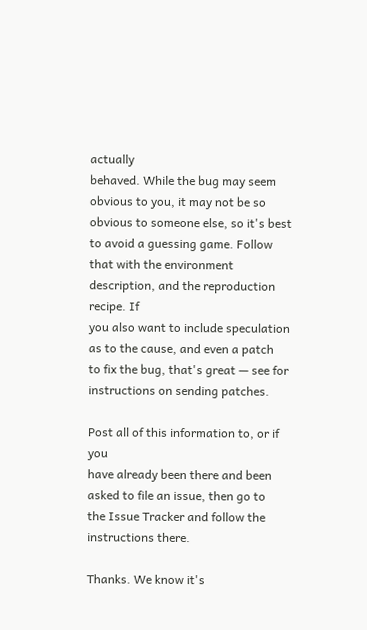actually
behaved. While the bug may seem obvious to you, it may not be so
obvious to someone else, so it's best to avoid a guessing game. Follow
that with the environment description, and the reproduction recipe. If
you also want to include speculation as to the cause, and even a patch
to fix the bug, that's great — see for
instructions on sending patches.

Post all of this information to, or if you
have already been there and been asked to file an issue, then go to
the Issue Tracker and follow the instructions there.

Thanks. We know it's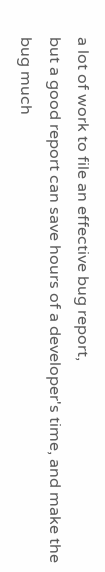a lot of work to file an effective bug report,
but a good report can save hours of a developer's time, and make the
bug much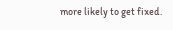more likely to get fixed.